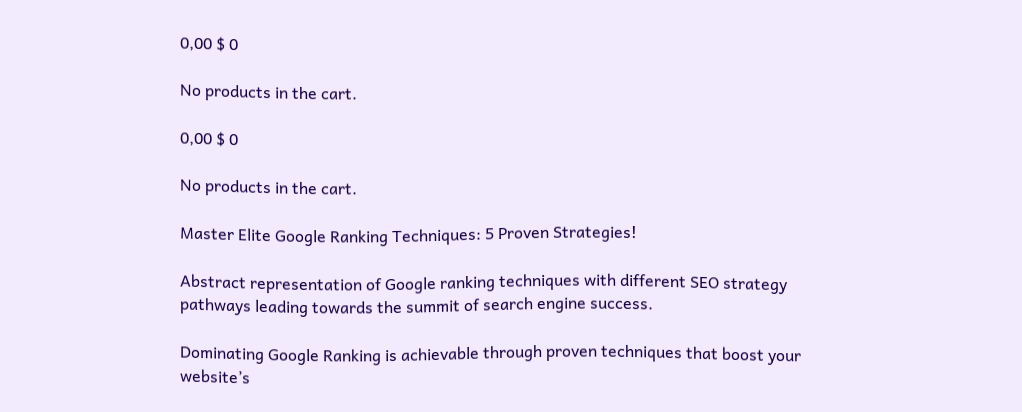0,00 $ 0

No products in the cart.

0,00 $ 0

No products in the cart.

Master Elite Google Ranking Techniques: 5 Proven Strategies!

Abstract representation of Google ranking techniques with different SEO strategy pathways leading towards the summit of search engine success.

Dominating Google Ranking is achievable through proven techniques that boost your website’s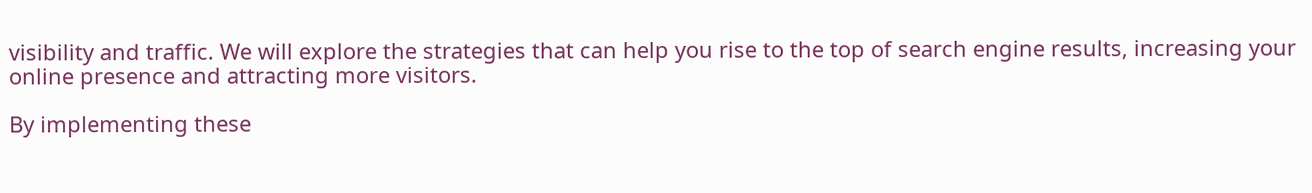visibility and traffic. We will explore the strategies that can help you rise to the top of search engine results, increasing your online presence and attracting more visitors.

By implementing these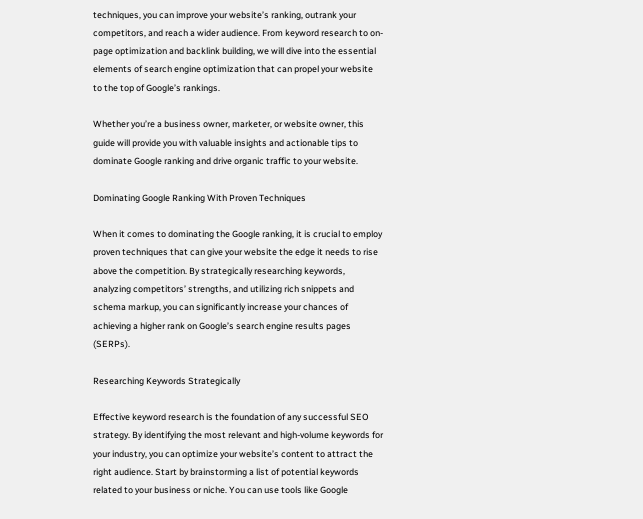techniques, you can improve your website’s ranking, outrank your competitors, and reach a wider audience. From keyword research to on-page optimization and backlink building, we will dive into the essential elements of search engine optimization that can propel your website to the top of Google’s rankings.

Whether you’re a business owner, marketer, or website owner, this guide will provide you with valuable insights and actionable tips to dominate Google ranking and drive organic traffic to your website.

Dominating Google Ranking With Proven Techniques

When it comes to dominating the Google ranking, it is crucial to employ proven techniques that can give your website the edge it needs to rise above the competition. By strategically researching keywords, analyzing competitors’ strengths, and utilizing rich snippets and schema markup, you can significantly increase your chances of achieving a higher rank on Google’s search engine results pages (SERPs).

Researching Keywords Strategically

Effective keyword research is the foundation of any successful SEO strategy. By identifying the most relevant and high-volume keywords for your industry, you can optimize your website’s content to attract the right audience. Start by brainstorming a list of potential keywords related to your business or niche. You can use tools like Google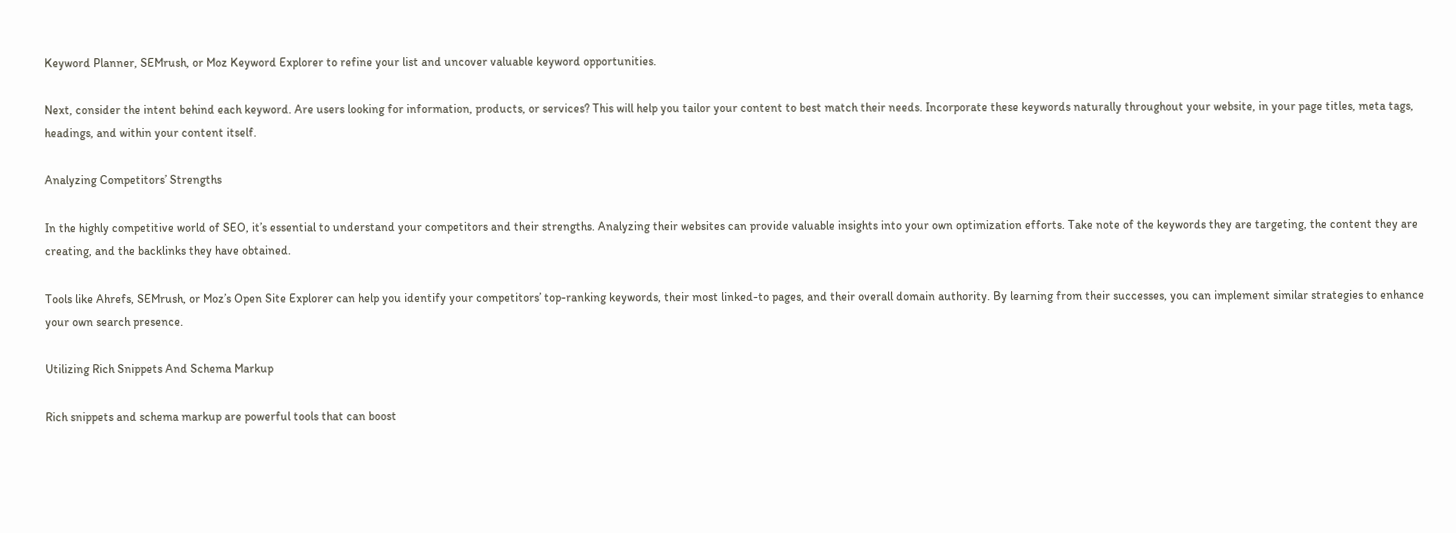Keyword Planner, SEMrush, or Moz Keyword Explorer to refine your list and uncover valuable keyword opportunities.

Next, consider the intent behind each keyword. Are users looking for information, products, or services? This will help you tailor your content to best match their needs. Incorporate these keywords naturally throughout your website, in your page titles, meta tags, headings, and within your content itself.

Analyzing Competitors’ Strengths

In the highly competitive world of SEO, it’s essential to understand your competitors and their strengths. Analyzing their websites can provide valuable insights into your own optimization efforts. Take note of the keywords they are targeting, the content they are creating, and the backlinks they have obtained.

Tools like Ahrefs, SEMrush, or Moz’s Open Site Explorer can help you identify your competitors’ top-ranking keywords, their most linked-to pages, and their overall domain authority. By learning from their successes, you can implement similar strategies to enhance your own search presence.

Utilizing Rich Snippets And Schema Markup

Rich snippets and schema markup are powerful tools that can boost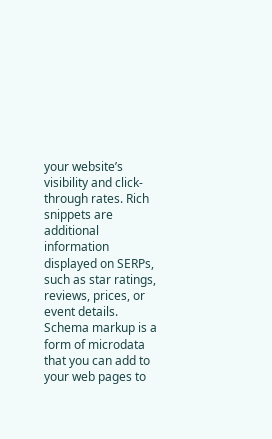your website’s visibility and click-through rates. Rich snippets are additional information displayed on SERPs, such as star ratings, reviews, prices, or event details. Schema markup is a form of microdata that you can add to your web pages to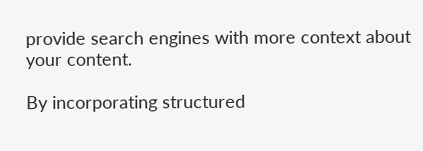provide search engines with more context about your content.

By incorporating structured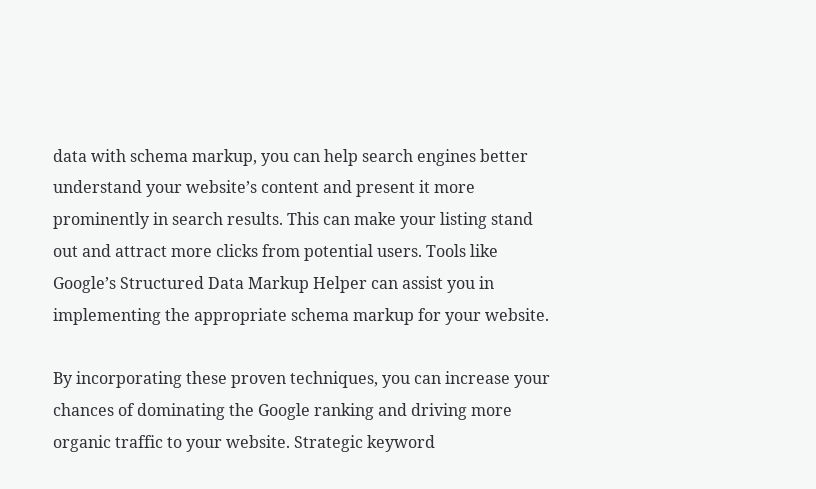data with schema markup, you can help search engines better understand your website’s content and present it more prominently in search results. This can make your listing stand out and attract more clicks from potential users. Tools like Google’s Structured Data Markup Helper can assist you in implementing the appropriate schema markup for your website.

By incorporating these proven techniques, you can increase your chances of dominating the Google ranking and driving more organic traffic to your website. Strategic keyword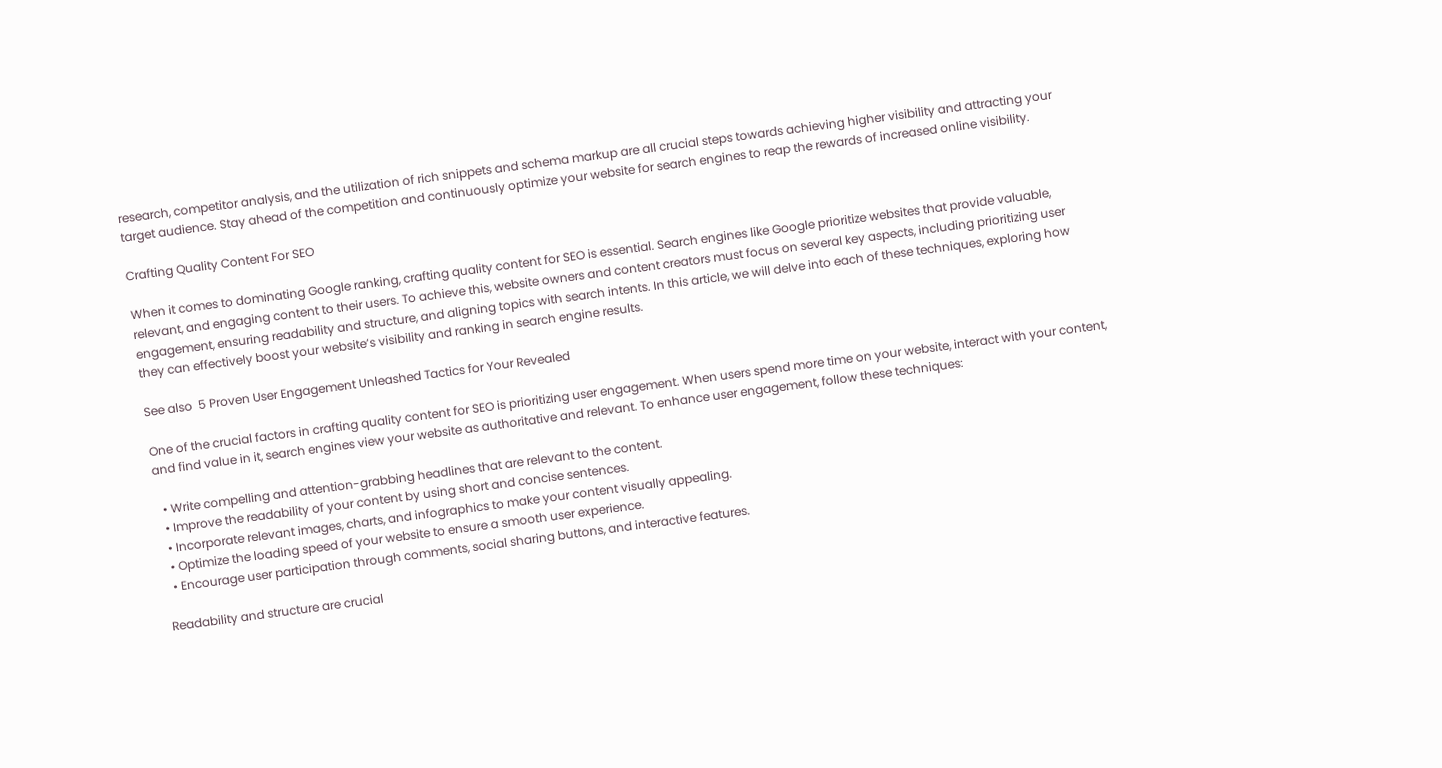research, competitor analysis, and the utilization of rich snippets and schema markup are all crucial steps towards achieving higher visibility and attracting your target audience. Stay ahead of the competition and continuously optimize your website for search engines to reap the rewards of increased online visibility.

Crafting Quality Content For SEO

When it comes to dominating Google ranking, crafting quality content for SEO is essential. Search engines like Google prioritize websites that provide valuable, relevant, and engaging content to their users. To achieve this, website owners and content creators must focus on several key aspects, including prioritizing user engagement, ensuring readability and structure, and aligning topics with search intents. In this article, we will delve into each of these techniques, exploring how they can effectively boost your website’s visibility and ranking in search engine results.

See also  5 Proven User Engagement Unleashed Tactics for Your Revealed

One of the crucial factors in crafting quality content for SEO is prioritizing user engagement. When users spend more time on your website, interact with your content, and find value in it, search engines view your website as authoritative and relevant. To enhance user engagement, follow these techniques:

  • Write compelling and attention-grabbing headlines that are relevant to the content.
  • Improve the readability of your content by using short and concise sentences.
  • Incorporate relevant images, charts, and infographics to make your content visually appealing.
  • Optimize the loading speed of your website to ensure a smooth user experience.
  • Encourage user participation through comments, social sharing buttons, and interactive features.

Readability and structure are crucial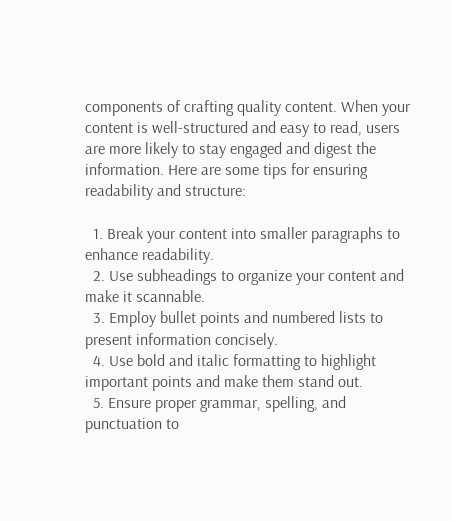components of crafting quality content. When your content is well-structured and easy to read, users are more likely to stay engaged and digest the information. Here are some tips for ensuring readability and structure:

  1. Break your content into smaller paragraphs to enhance readability.
  2. Use subheadings to organize your content and make it scannable.
  3. Employ bullet points and numbered lists to present information concisely.
  4. Use bold and italic formatting to highlight important points and make them stand out.
  5. Ensure proper grammar, spelling, and punctuation to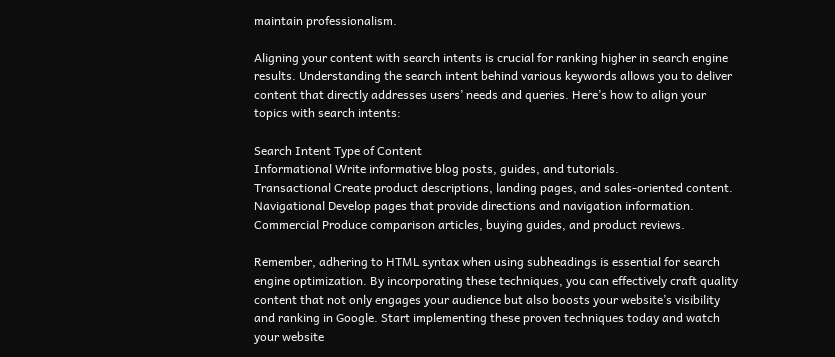maintain professionalism.

Aligning your content with search intents is crucial for ranking higher in search engine results. Understanding the search intent behind various keywords allows you to deliver content that directly addresses users’ needs and queries. Here’s how to align your topics with search intents:

Search Intent Type of Content
Informational Write informative blog posts, guides, and tutorials.
Transactional Create product descriptions, landing pages, and sales-oriented content.
Navigational Develop pages that provide directions and navigation information.
Commercial Produce comparison articles, buying guides, and product reviews.

Remember, adhering to HTML syntax when using subheadings is essential for search engine optimization. By incorporating these techniques, you can effectively craft quality content that not only engages your audience but also boosts your website’s visibility and ranking in Google. Start implementing these proven techniques today and watch your website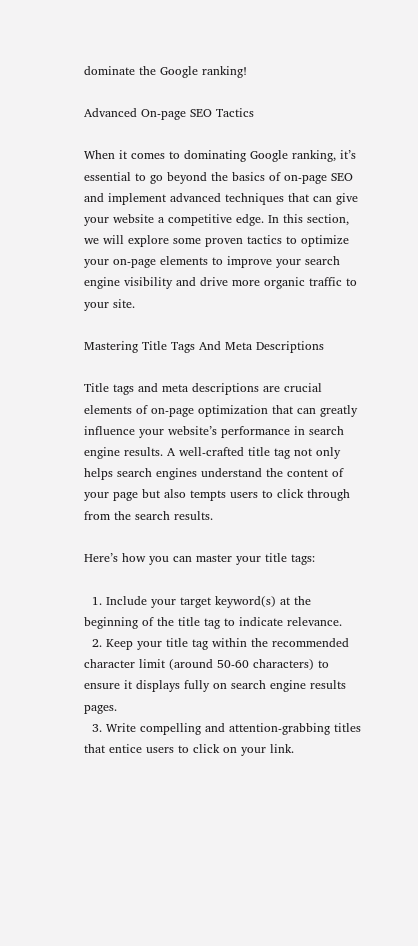dominate the Google ranking!

Advanced On-page SEO Tactics

When it comes to dominating Google ranking, it’s essential to go beyond the basics of on-page SEO and implement advanced techniques that can give your website a competitive edge. In this section, we will explore some proven tactics to optimize your on-page elements to improve your search engine visibility and drive more organic traffic to your site.

Mastering Title Tags And Meta Descriptions

Title tags and meta descriptions are crucial elements of on-page optimization that can greatly influence your website’s performance in search engine results. A well-crafted title tag not only helps search engines understand the content of your page but also tempts users to click through from the search results.

Here’s how you can master your title tags:

  1. Include your target keyword(s) at the beginning of the title tag to indicate relevance.
  2. Keep your title tag within the recommended character limit (around 50-60 characters) to ensure it displays fully on search engine results pages.
  3. Write compelling and attention-grabbing titles that entice users to click on your link.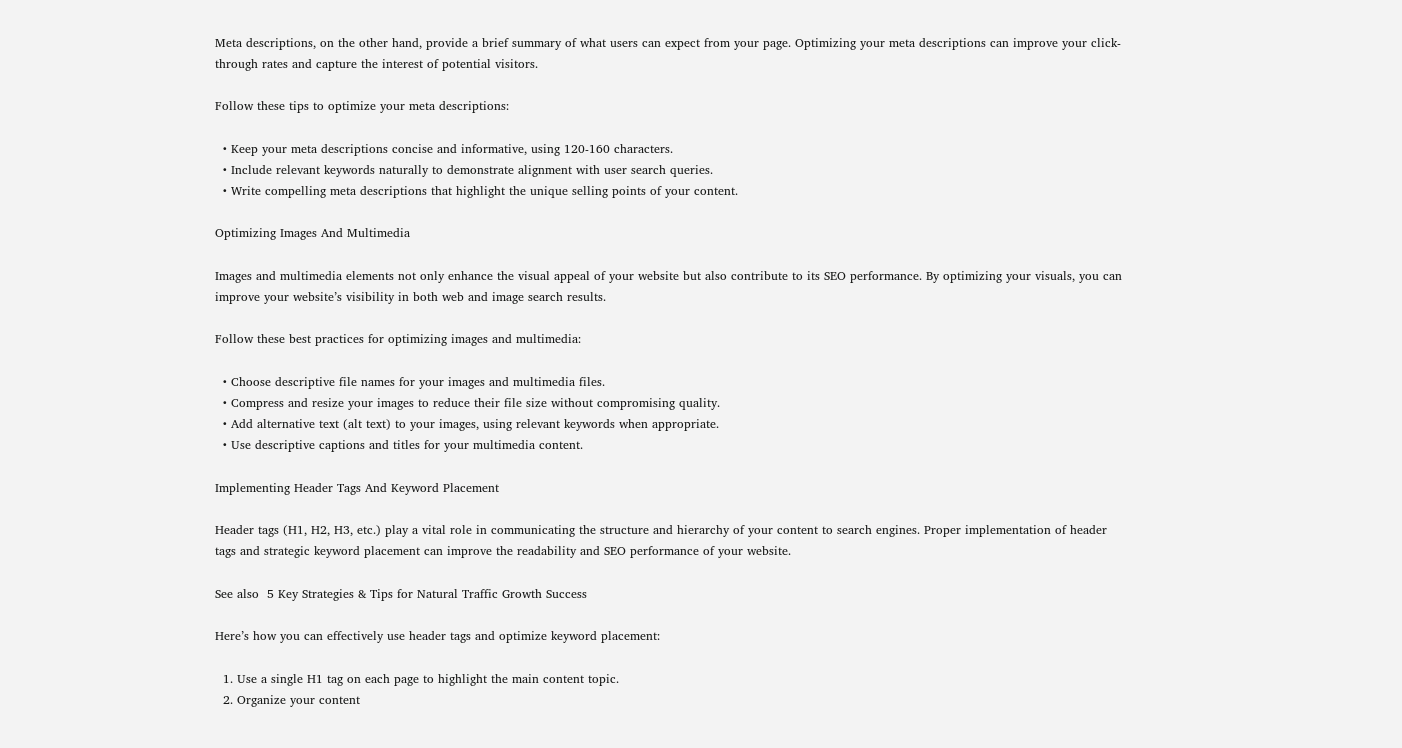Meta descriptions, on the other hand, provide a brief summary of what users can expect from your page. Optimizing your meta descriptions can improve your click-through rates and capture the interest of potential visitors.

Follow these tips to optimize your meta descriptions:

  • Keep your meta descriptions concise and informative, using 120-160 characters.
  • Include relevant keywords naturally to demonstrate alignment with user search queries.
  • Write compelling meta descriptions that highlight the unique selling points of your content.

Optimizing Images And Multimedia

Images and multimedia elements not only enhance the visual appeal of your website but also contribute to its SEO performance. By optimizing your visuals, you can improve your website’s visibility in both web and image search results.

Follow these best practices for optimizing images and multimedia:

  • Choose descriptive file names for your images and multimedia files.
  • Compress and resize your images to reduce their file size without compromising quality.
  • Add alternative text (alt text) to your images, using relevant keywords when appropriate.
  • Use descriptive captions and titles for your multimedia content.

Implementing Header Tags And Keyword Placement

Header tags (H1, H2, H3, etc.) play a vital role in communicating the structure and hierarchy of your content to search engines. Proper implementation of header tags and strategic keyword placement can improve the readability and SEO performance of your website.

See also  5 Key Strategies & Tips for Natural Traffic Growth Success

Here’s how you can effectively use header tags and optimize keyword placement:

  1. Use a single H1 tag on each page to highlight the main content topic.
  2. Organize your content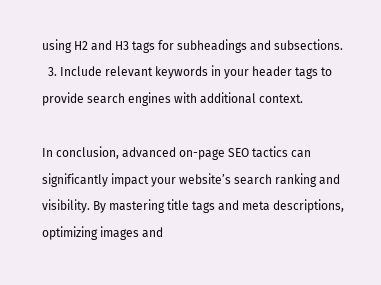using H2 and H3 tags for subheadings and subsections.
  3. Include relevant keywords in your header tags to provide search engines with additional context.

In conclusion, advanced on-page SEO tactics can significantly impact your website’s search ranking and visibility. By mastering title tags and meta descriptions, optimizing images and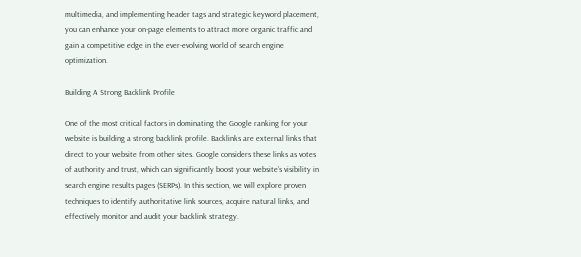multimedia, and implementing header tags and strategic keyword placement, you can enhance your on-page elements to attract more organic traffic and gain a competitive edge in the ever-evolving world of search engine optimization.

Building A Strong Backlink Profile

One of the most critical factors in dominating the Google ranking for your website is building a strong backlink profile. Backlinks are external links that direct to your website from other sites. Google considers these links as votes of authority and trust, which can significantly boost your website’s visibility in search engine results pages (SERPs). In this section, we will explore proven techniques to identify authoritative link sources, acquire natural links, and effectively monitor and audit your backlink strategy.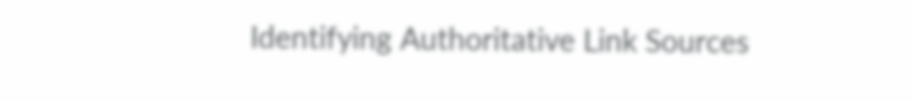Identifying Authoritative Link Sources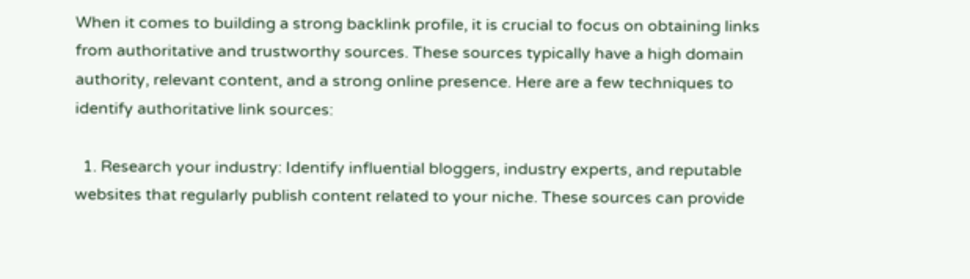When it comes to building a strong backlink profile, it is crucial to focus on obtaining links from authoritative and trustworthy sources. These sources typically have a high domain authority, relevant content, and a strong online presence. Here are a few techniques to identify authoritative link sources:

  1. Research your industry: Identify influential bloggers, industry experts, and reputable websites that regularly publish content related to your niche. These sources can provide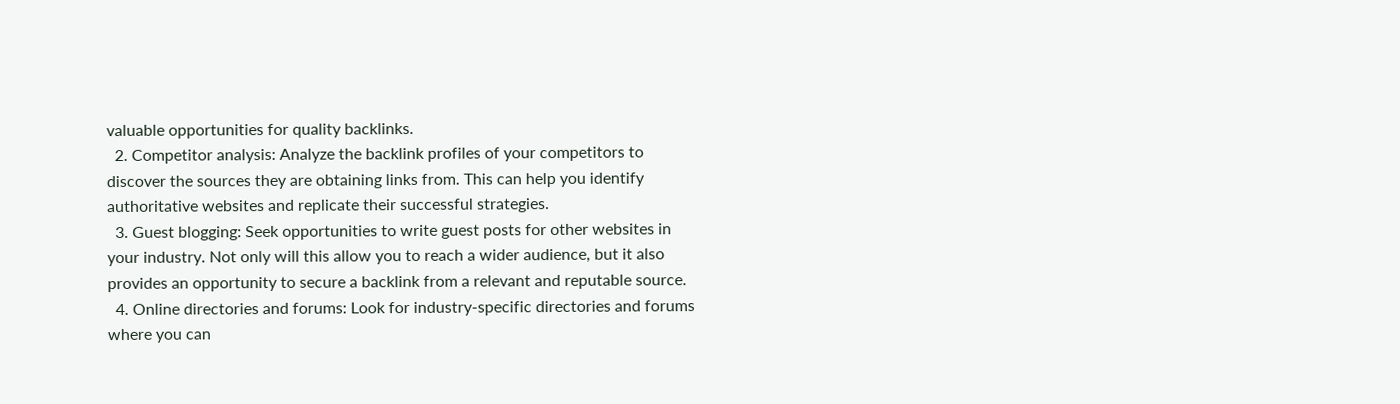valuable opportunities for quality backlinks.
  2. Competitor analysis: Analyze the backlink profiles of your competitors to discover the sources they are obtaining links from. This can help you identify authoritative websites and replicate their successful strategies.
  3. Guest blogging: Seek opportunities to write guest posts for other websites in your industry. Not only will this allow you to reach a wider audience, but it also provides an opportunity to secure a backlink from a relevant and reputable source.
  4. Online directories and forums: Look for industry-specific directories and forums where you can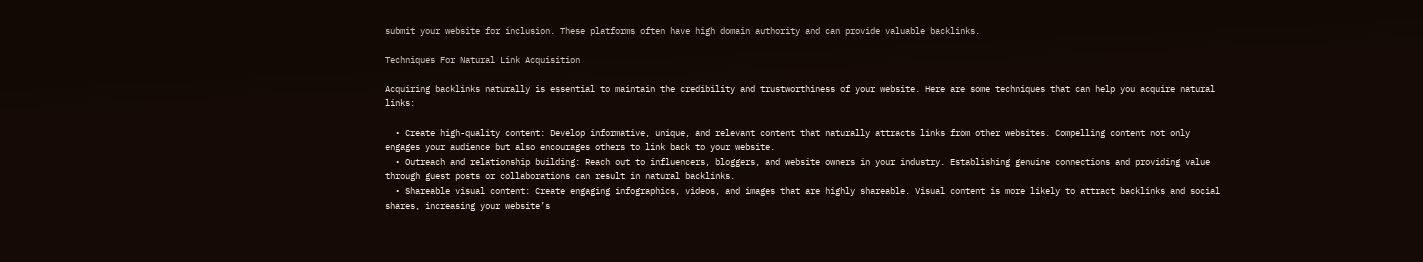submit your website for inclusion. These platforms often have high domain authority and can provide valuable backlinks.

Techniques For Natural Link Acquisition

Acquiring backlinks naturally is essential to maintain the credibility and trustworthiness of your website. Here are some techniques that can help you acquire natural links:

  • Create high-quality content: Develop informative, unique, and relevant content that naturally attracts links from other websites. Compelling content not only engages your audience but also encourages others to link back to your website.
  • Outreach and relationship building: Reach out to influencers, bloggers, and website owners in your industry. Establishing genuine connections and providing value through guest posts or collaborations can result in natural backlinks.
  • Shareable visual content: Create engaging infographics, videos, and images that are highly shareable. Visual content is more likely to attract backlinks and social shares, increasing your website’s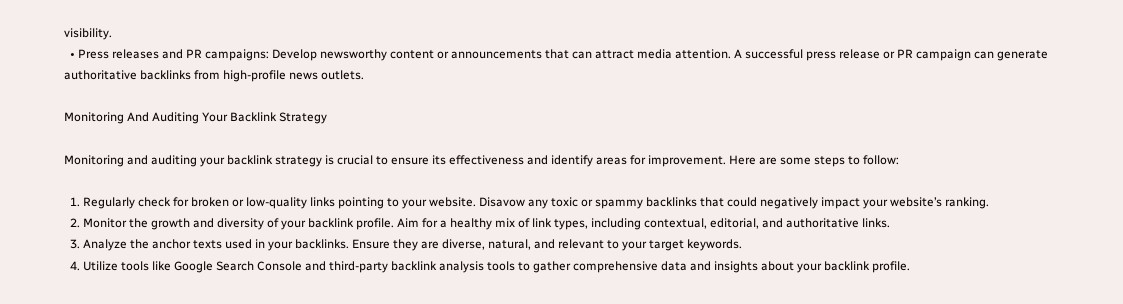visibility.
  • Press releases and PR campaigns: Develop newsworthy content or announcements that can attract media attention. A successful press release or PR campaign can generate authoritative backlinks from high-profile news outlets.

Monitoring And Auditing Your Backlink Strategy

Monitoring and auditing your backlink strategy is crucial to ensure its effectiveness and identify areas for improvement. Here are some steps to follow:

  1. Regularly check for broken or low-quality links pointing to your website. Disavow any toxic or spammy backlinks that could negatively impact your website’s ranking.
  2. Monitor the growth and diversity of your backlink profile. Aim for a healthy mix of link types, including contextual, editorial, and authoritative links.
  3. Analyze the anchor texts used in your backlinks. Ensure they are diverse, natural, and relevant to your target keywords.
  4. Utilize tools like Google Search Console and third-party backlink analysis tools to gather comprehensive data and insights about your backlink profile.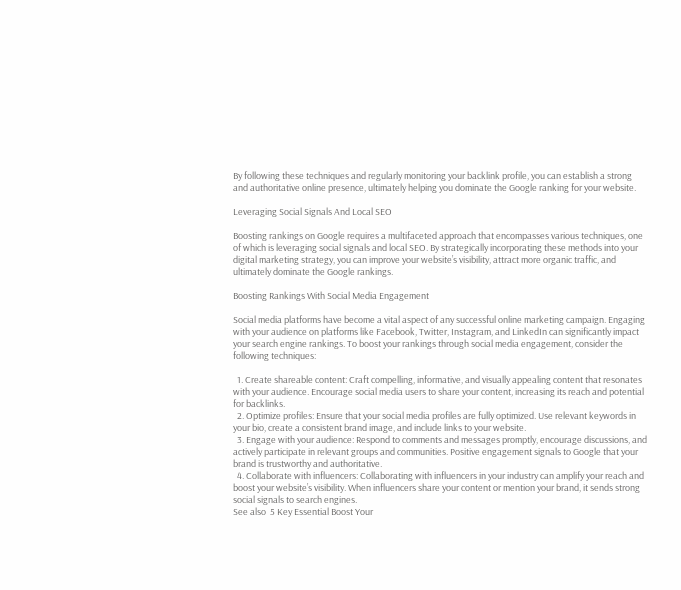By following these techniques and regularly monitoring your backlink profile, you can establish a strong and authoritative online presence, ultimately helping you dominate the Google ranking for your website.

Leveraging Social Signals And Local SEO

Boosting rankings on Google requires a multifaceted approach that encompasses various techniques, one of which is leveraging social signals and local SEO. By strategically incorporating these methods into your digital marketing strategy, you can improve your website’s visibility, attract more organic traffic, and ultimately dominate the Google rankings.

Boosting Rankings With Social Media Engagement

Social media platforms have become a vital aspect of any successful online marketing campaign. Engaging with your audience on platforms like Facebook, Twitter, Instagram, and LinkedIn can significantly impact your search engine rankings. To boost your rankings through social media engagement, consider the following techniques:

  1. Create shareable content: Craft compelling, informative, and visually appealing content that resonates with your audience. Encourage social media users to share your content, increasing its reach and potential for backlinks.
  2. Optimize profiles: Ensure that your social media profiles are fully optimized. Use relevant keywords in your bio, create a consistent brand image, and include links to your website.
  3. Engage with your audience: Respond to comments and messages promptly, encourage discussions, and actively participate in relevant groups and communities. Positive engagement signals to Google that your brand is trustworthy and authoritative.
  4. Collaborate with influencers: Collaborating with influencers in your industry can amplify your reach and boost your website’s visibility. When influencers share your content or mention your brand, it sends strong social signals to search engines.
See also  5 Key Essential Boost Your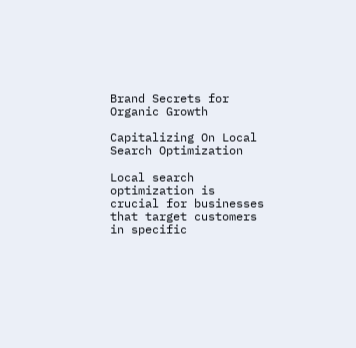Brand Secrets for Organic Growth

Capitalizing On Local Search Optimization

Local search optimization is crucial for businesses that target customers in specific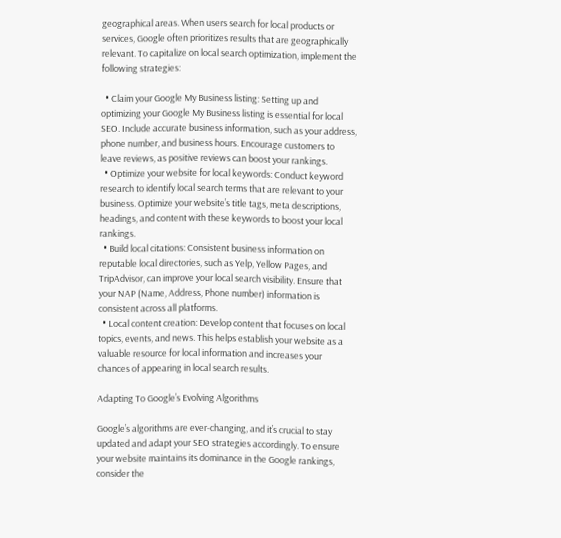geographical areas. When users search for local products or services, Google often prioritizes results that are geographically relevant. To capitalize on local search optimization, implement the following strategies:

  • Claim your Google My Business listing: Setting up and optimizing your Google My Business listing is essential for local SEO. Include accurate business information, such as your address, phone number, and business hours. Encourage customers to leave reviews, as positive reviews can boost your rankings.
  • Optimize your website for local keywords: Conduct keyword research to identify local search terms that are relevant to your business. Optimize your website’s title tags, meta descriptions, headings, and content with these keywords to boost your local rankings.
  • Build local citations: Consistent business information on reputable local directories, such as Yelp, Yellow Pages, and TripAdvisor, can improve your local search visibility. Ensure that your NAP (Name, Address, Phone number) information is consistent across all platforms.
  • Local content creation: Develop content that focuses on local topics, events, and news. This helps establish your website as a valuable resource for local information and increases your chances of appearing in local search results.

Adapting To Google’s Evolving Algorithms

Google’s algorithms are ever-changing, and it’s crucial to stay updated and adapt your SEO strategies accordingly. To ensure your website maintains its dominance in the Google rankings, consider the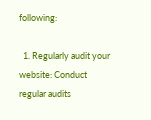following:

  1. Regularly audit your website: Conduct regular audits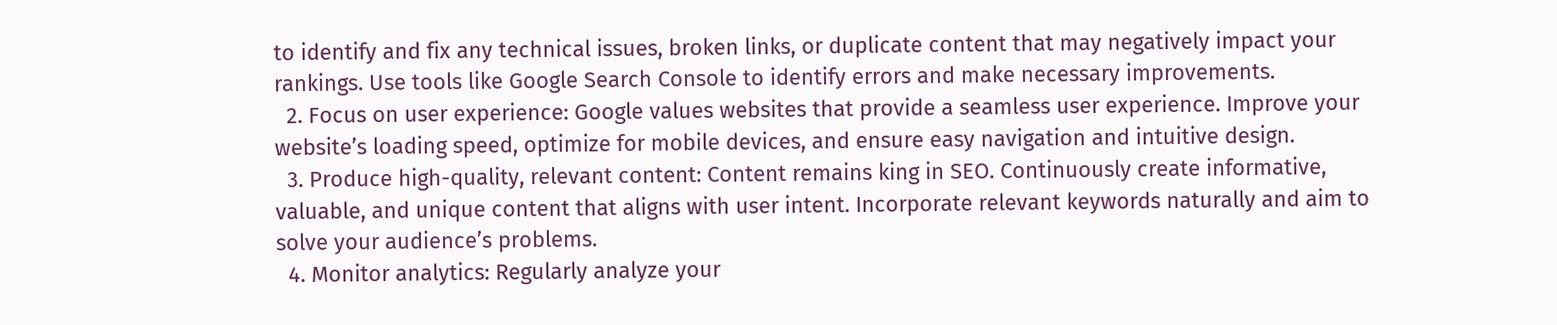to identify and fix any technical issues, broken links, or duplicate content that may negatively impact your rankings. Use tools like Google Search Console to identify errors and make necessary improvements.
  2. Focus on user experience: Google values websites that provide a seamless user experience. Improve your website’s loading speed, optimize for mobile devices, and ensure easy navigation and intuitive design.
  3. Produce high-quality, relevant content: Content remains king in SEO. Continuously create informative, valuable, and unique content that aligns with user intent. Incorporate relevant keywords naturally and aim to solve your audience’s problems.
  4. Monitor analytics: Regularly analyze your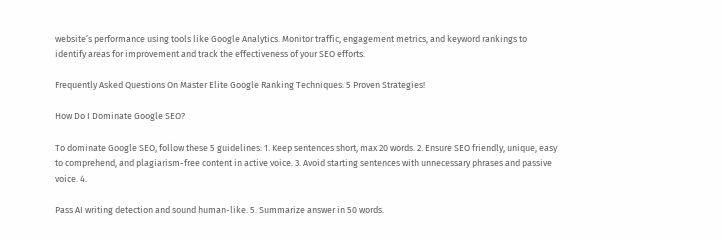website’s performance using tools like Google Analytics. Monitor traffic, engagement metrics, and keyword rankings to identify areas for improvement and track the effectiveness of your SEO efforts.

Frequently Asked Questions On Master Elite Google Ranking Techniques: 5 Proven Strategies!

How Do I Dominate Google SEO?

To dominate Google SEO, follow these 5 guidelines: 1. Keep sentences short, max 20 words. 2. Ensure SEO friendly, unique, easy to comprehend, and plagiarism-free content in active voice. 3. Avoid starting sentences with unnecessary phrases and passive voice. 4.

Pass AI writing detection and sound human-like. 5. Summarize answer in 50 words.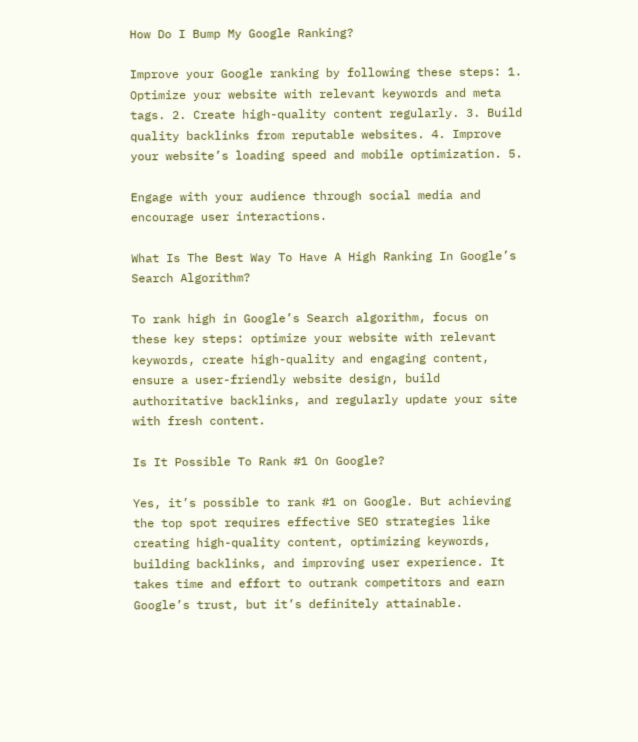How Do I Bump My Google Ranking?

Improve your Google ranking by following these steps: 1. Optimize your website with relevant keywords and meta tags. 2. Create high-quality content regularly. 3. Build quality backlinks from reputable websites. 4. Improve your website’s loading speed and mobile optimization. 5.

Engage with your audience through social media and encourage user interactions.

What Is The Best Way To Have A High Ranking In Google’s Search Algorithm?

To rank high in Google’s Search algorithm, focus on these key steps: optimize your website with relevant keywords, create high-quality and engaging content, ensure a user-friendly website design, build authoritative backlinks, and regularly update your site with fresh content.

Is It Possible To Rank #1 On Google?

Yes, it’s possible to rank #1 on Google. But achieving the top spot requires effective SEO strategies like creating high-quality content, optimizing keywords, building backlinks, and improving user experience. It takes time and effort to outrank competitors and earn Google’s trust, but it’s definitely attainable.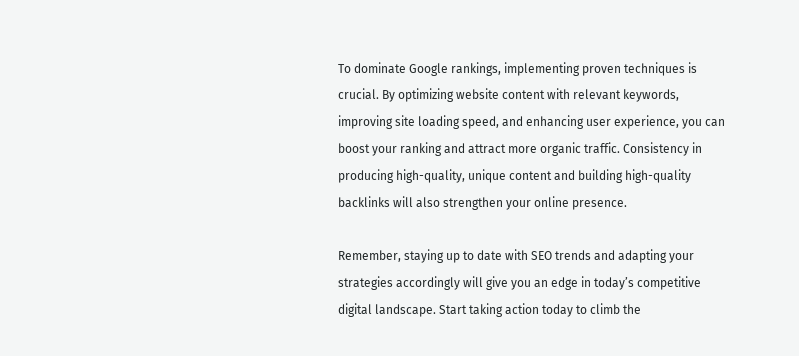To dominate Google rankings, implementing proven techniques is crucial. By optimizing website content with relevant keywords, improving site loading speed, and enhancing user experience, you can boost your ranking and attract more organic traffic. Consistency in producing high-quality, unique content and building high-quality backlinks will also strengthen your online presence.

Remember, staying up to date with SEO trends and adapting your strategies accordingly will give you an edge in today’s competitive digital landscape. Start taking action today to climb the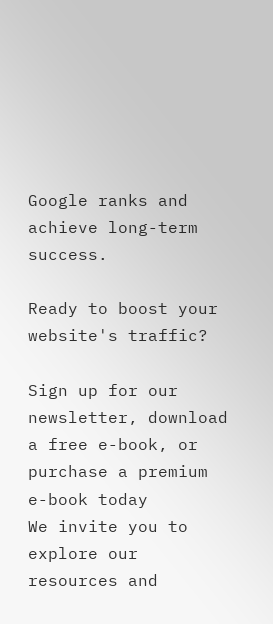Google ranks and achieve long-term success.

Ready to boost your website's traffic?

Sign up for our newsletter, download a free e-book, or purchase a premium e-book today
We invite you to explore our resources and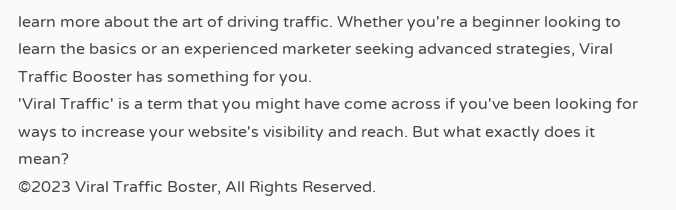learn more about the art of driving traffic. Whether you're a beginner looking to learn the basics or an experienced marketer seeking advanced strategies, Viral Traffic Booster has something for you.
'Viral Traffic' is a term that you might have come across if you've been looking for ways to increase your website's visibility and reach. But what exactly does it mean?
©2023 Viral Traffic Boster, All Rights Reserved.